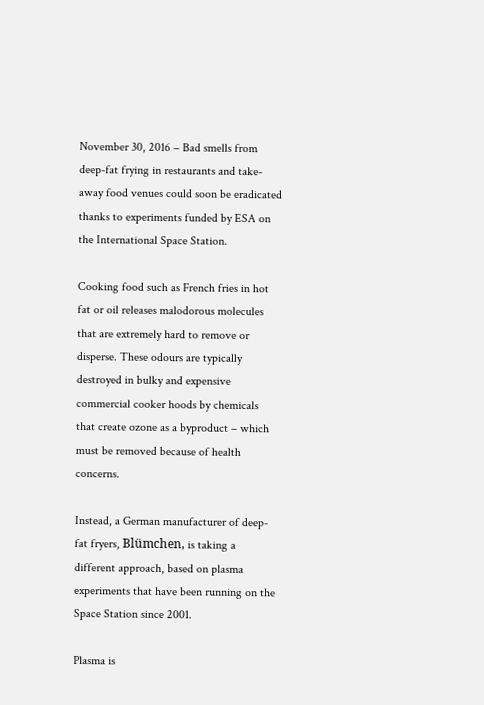November 30, 2016 – Bad smells from deep-fat frying in restaurants and take-away food venues could soon be eradicated thanks to experiments funded by ESA on the International Space Station.

Cooking food such as French fries in hot fat or oil releases malodorous molecules that are extremely hard to remove or disperse. These odours are typically destroyed in bulky and expensive commercial cooker hoods by chemicals that create ozone as a byproduct – which must be removed because of health concerns.

Instead, a German manufacturer of deep-fat fryers, Blümchen, is taking a different approach, based on plasma experiments that have been running on the Space Station since 2001.

Plasma is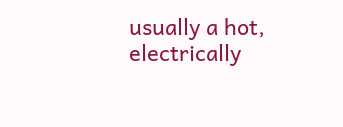usually a hot, electrically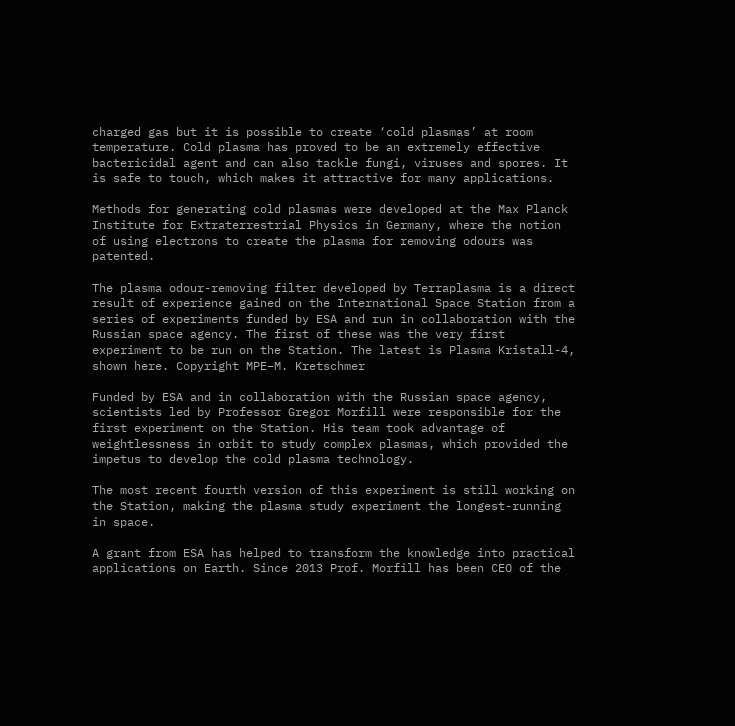charged gas but it is possible to create ‘cold plasmas’ at room temperature. Cold plasma has proved to be an extremely effective bactericidal agent and can also tackle fungi, viruses and spores. It is safe to touch, which makes it attractive for many applications.

Methods for generating cold plasmas were developed at the Max Planck Institute for Extraterrestrial Physics in Germany, where the notion of using electrons to create the plasma for removing odours was patented.

The plasma odour-removing filter developed by Terraplasma is a direct result of experience gained on the International Space Station from a series of experiments funded by ESA and run in collaboration with the Russian space agency. The first of these was the very first experiment to be run on the Station. The latest is Plasma Kristall-4, shown here. Copyright MPE–M. Kretschmer

Funded by ESA and in collaboration with the Russian space agency, scientists led by Professor Gregor Morfill were responsible for the first experiment on the Station. His team took advantage of weightlessness in orbit to study complex plasmas, which provided the impetus to develop the cold plasma technology.

The most recent fourth version of this experiment is still working on the Station, making the plasma study experiment the longest-running in space.

A grant from ESA has helped to transform the knowledge into practical applications on Earth. Since 2013 Prof. Morfill has been CEO of the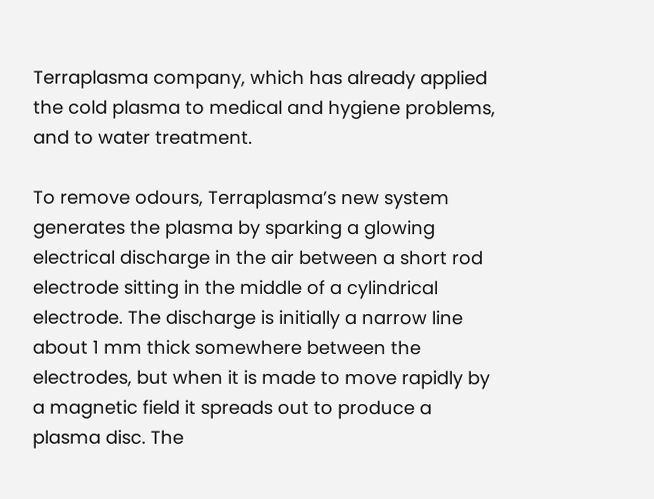Terraplasma company, which has already applied the cold plasma to medical and hygiene problems, and to water treatment.

To remove odours, Terraplasma’s new system generates the plasma by sparking a glowing electrical discharge in the air between a short rod electrode sitting in the middle of a cylindrical electrode. The discharge is initially a narrow line about 1 mm thick somewhere between the electrodes, but when it is made to move rapidly by a magnetic field it spreads out to produce a plasma disc. The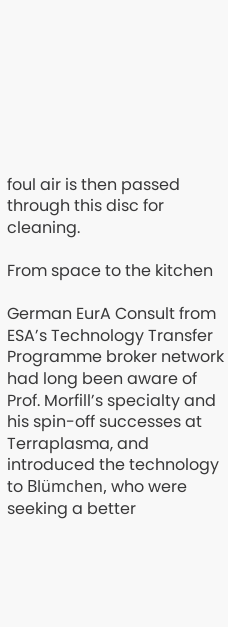foul air is then passed through this disc for cleaning.

From space to the kitchen

German EurA Consult from ESA’s Technology Transfer Programme broker network had long been aware of Prof. Morfill’s specialty and his spin-off successes at Terraplasma, and introduced the technology to Blümchen, who were seeking a better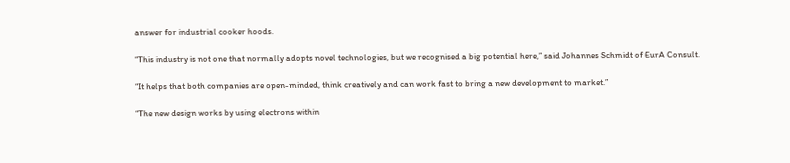answer for industrial cooker hoods.

“This industry is not one that normally adopts novel technologies, but we recognised a big potential here,” said Johannes Schmidt of EurA Consult.

“It helps that both companies are open-minded, think creatively and can work fast to bring a new development to market.”

“The new design works by using electrons within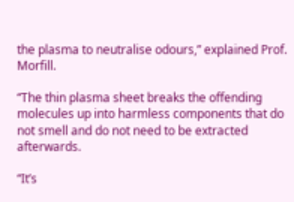the plasma to neutralise odours,” explained Prof. Morfill.

“The thin plasma sheet breaks the offending molecules up into harmless components that do not smell and do not need to be extracted afterwards.

“It’s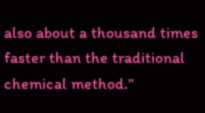also about a thousand times faster than the traditional chemical method.”